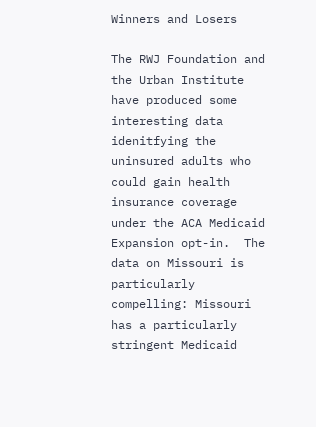Winners and Losers

The RWJ Foundation and the Urban Institute have produced some interesting data idenitfying the uninsured adults who could gain health insurance coverage under the ACA Medicaid Expansion opt-in.  The data on Missouri is particularly compelling: Missouri has a particularly stringent Medicaid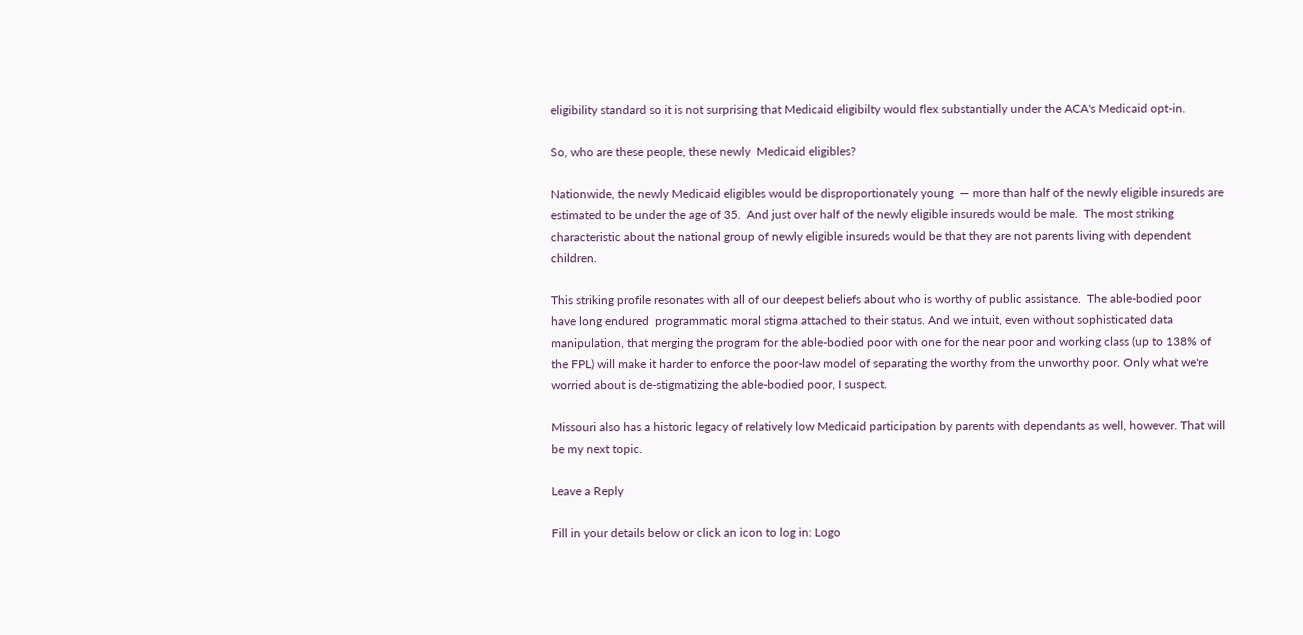eligibility standard so it is not surprising that Medicaid eligibilty would flex substantially under the ACA's Medicaid opt-in.

So, who are these people, these newly  Medicaid eligibles?

Nationwide, the newly Medicaid eligibles would be disproportionately young  — more than half of the newly eligible insureds are estimated to be under the age of 35.  And just over half of the newly eligible insureds would be male.  The most striking characteristic about the national group of newly eligible insureds would be that they are not parents living with dependent children.

This striking profile resonates with all of our deepest beliefs about who is worthy of public assistance.  The able-bodied poor have long endured  programmatic moral stigma attached to their status. And we intuit, even without sophisticated data manipulation, that merging the program for the able-bodied poor with one for the near poor and working class (up to 138% of the FPL) will make it harder to enforce the poor-law model of separating the worthy from the unworthy poor. Only what we're worried about is de-stigmatizing the able-bodied poor, I suspect.

Missouri also has a historic legacy of relatively low Medicaid participation by parents with dependants as well, however. That will be my next topic.

Leave a Reply

Fill in your details below or click an icon to log in: Logo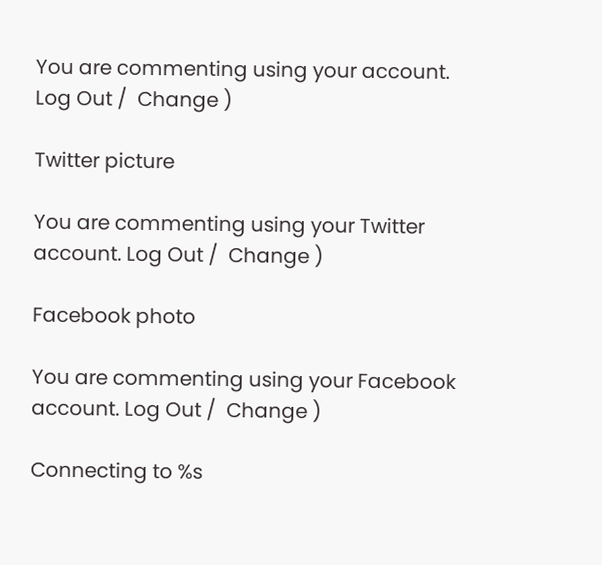You are commenting using your account. Log Out /  Change )

Twitter picture

You are commenting using your Twitter account. Log Out /  Change )

Facebook photo

You are commenting using your Facebook account. Log Out /  Change )

Connecting to %s